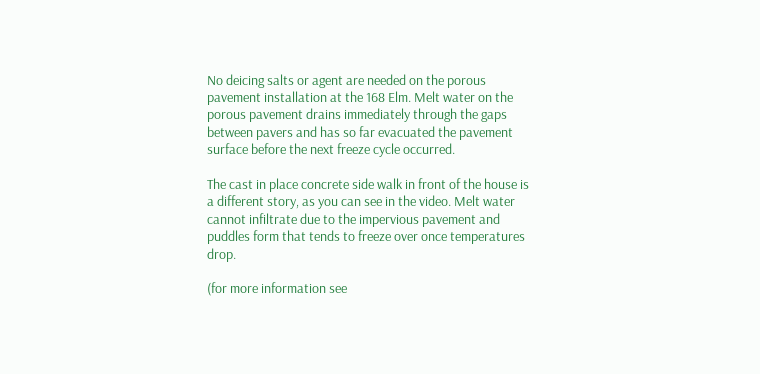No deicing salts or agent are needed on the porous pavement installation at the 168 Elm. Melt water on the porous pavement drains immediately through the gaps between pavers and has so far evacuated the pavement surface before the next freeze cycle occurred.

The cast in place concrete side walk in front of the house is a different story, as you can see in the video. Melt water cannot infiltrate due to the impervious pavement and puddles form that tends to freeze over once temperatures drop.

(for more information see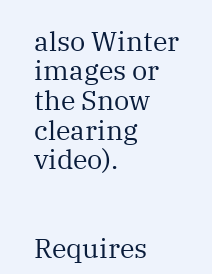also Winter images or the Snow clearing video).


Requires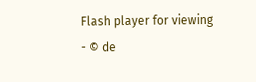Flash player for viewing - © de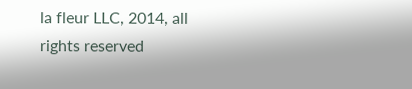la fleur LLC, 2014, all rights reserved